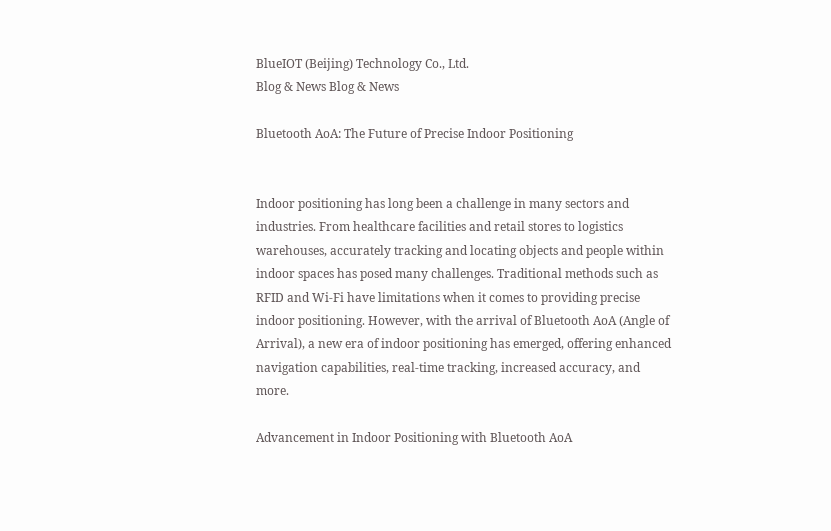BlueIOT (Beijing) Technology Co., Ltd.
Blog & News Blog & News

Bluetooth AoA: The Future of Precise Indoor Positioning


Indoor positioning has long been a challenge in many sectors and industries. From healthcare facilities and retail stores to logistics warehouses, accurately tracking and locating objects and people within indoor spaces has posed many challenges. Traditional methods such as RFID and Wi-Fi have limitations when it comes to providing precise indoor positioning. However, with the arrival of Bluetooth AoA (Angle of Arrival), a new era of indoor positioning has emerged, offering enhanced navigation capabilities, real-time tracking, increased accuracy, and more.

Advancement in Indoor Positioning with Bluetooth AoA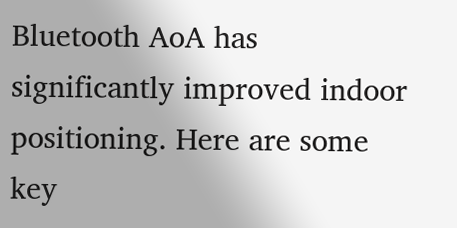Bluetooth AoA has significantly improved indoor positioning. Here are some key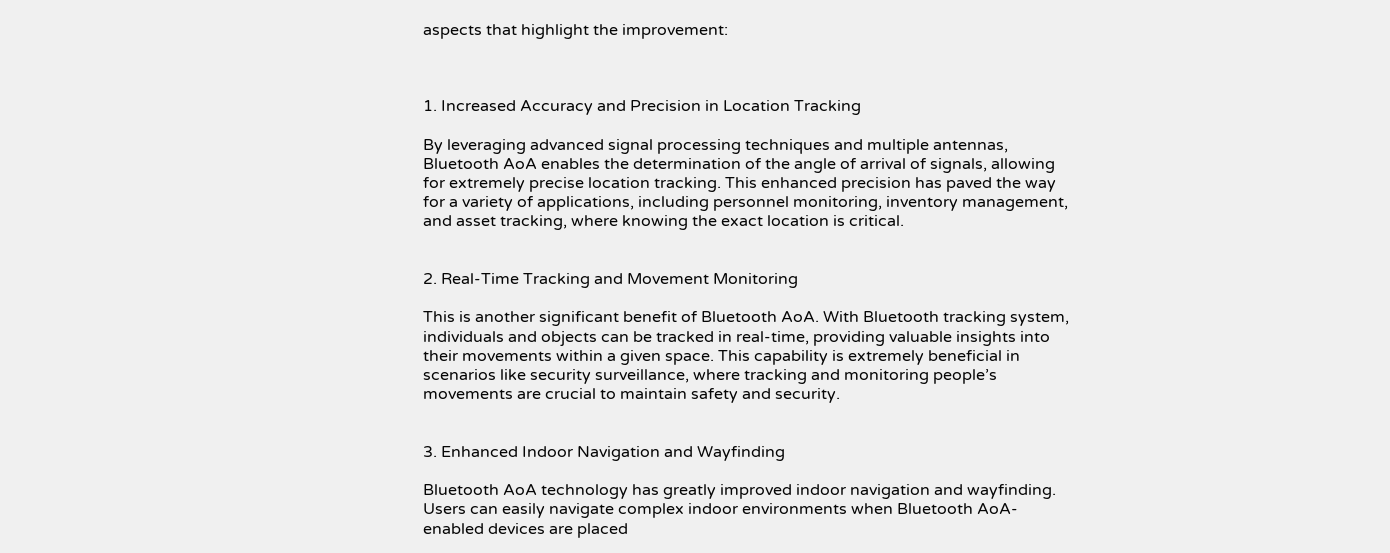aspects that highlight the improvement:



1. Increased Accuracy and Precision in Location Tracking

By leveraging advanced signal processing techniques and multiple antennas, Bluetooth AoA enables the determination of the angle of arrival of signals, allowing for extremely precise location tracking. This enhanced precision has paved the way for a variety of applications, including personnel monitoring, inventory management, and asset tracking, where knowing the exact location is critical.


2. Real-Time Tracking and Movement Monitoring

This is another significant benefit of Bluetooth AoA. With Bluetooth tracking system, individuals and objects can be tracked in real-time, providing valuable insights into their movements within a given space. This capability is extremely beneficial in scenarios like security surveillance, where tracking and monitoring people’s movements are crucial to maintain safety and security.


3. Enhanced Indoor Navigation and Wayfinding

Bluetooth AoA technology has greatly improved indoor navigation and wayfinding. Users can easily navigate complex indoor environments when Bluetooth AoA-enabled devices are placed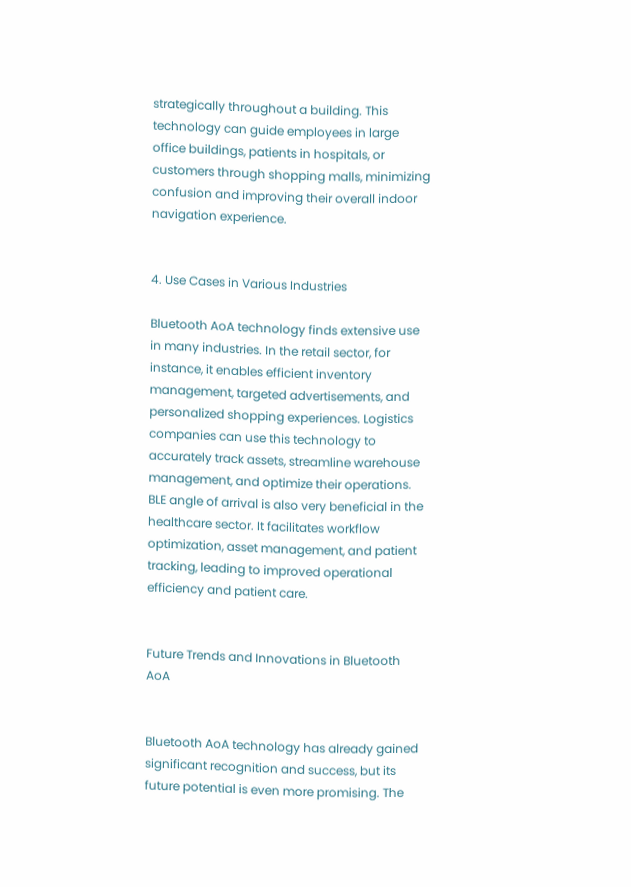strategically throughout a building. This technology can guide employees in large office buildings, patients in hospitals, or customers through shopping malls, minimizing confusion and improving their overall indoor navigation experience.


4. Use Cases in Various Industries

Bluetooth AoA technology finds extensive use in many industries. In the retail sector, for instance, it enables efficient inventory management, targeted advertisements, and personalized shopping experiences. Logistics companies can use this technology to accurately track assets, streamline warehouse management, and optimize their operations. BLE angle of arrival is also very beneficial in the healthcare sector. It facilitates workflow optimization, asset management, and patient tracking, leading to improved operational efficiency and patient care.


Future Trends and Innovations in Bluetooth AoA


Bluetooth AoA technology has already gained significant recognition and success, but its future potential is even more promising. The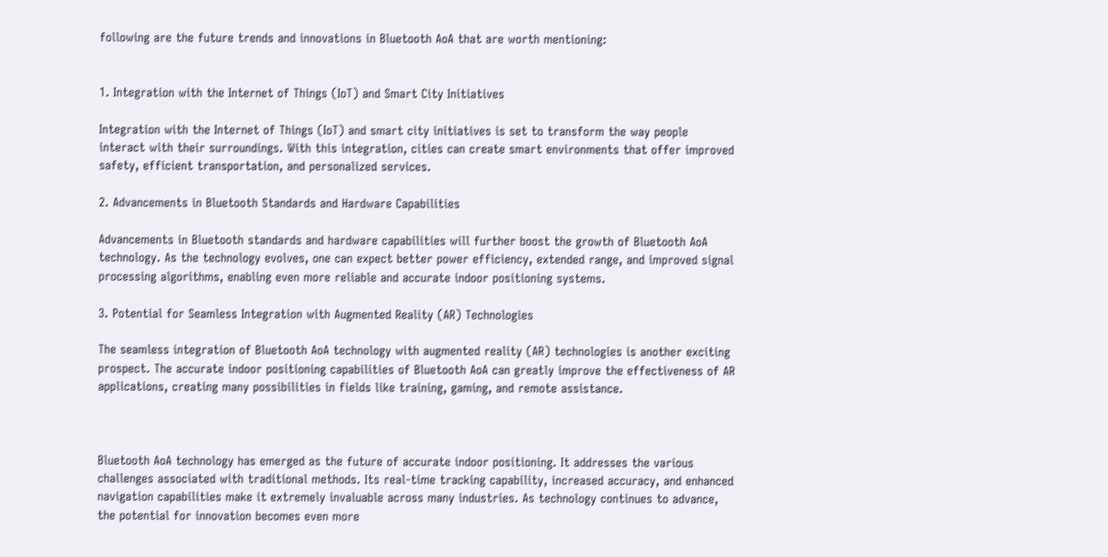following are the future trends and innovations in Bluetooth AoA that are worth mentioning:


1. Integration with the Internet of Things (IoT) and Smart City Initiatives

Integration with the Internet of Things (IoT) and smart city initiatives is set to transform the way people interact with their surroundings. With this integration, cities can create smart environments that offer improved safety, efficient transportation, and personalized services.

2. Advancements in Bluetooth Standards and Hardware Capabilities

Advancements in Bluetooth standards and hardware capabilities will further boost the growth of Bluetooth AoA technology. As the technology evolves, one can expect better power efficiency, extended range, and improved signal processing algorithms, enabling even more reliable and accurate indoor positioning systems.

3. Potential for Seamless Integration with Augmented Reality (AR) Technologies

The seamless integration of Bluetooth AoA technology with augmented reality (AR) technologies is another exciting prospect. The accurate indoor positioning capabilities of Bluetooth AoA can greatly improve the effectiveness of AR applications, creating many possibilities in fields like training, gaming, and remote assistance.



Bluetooth AoA technology has emerged as the future of accurate indoor positioning. It addresses the various challenges associated with traditional methods. Its real-time tracking capability, increased accuracy, and enhanced navigation capabilities make it extremely invaluable across many industries. As technology continues to advance, the potential for innovation becomes even more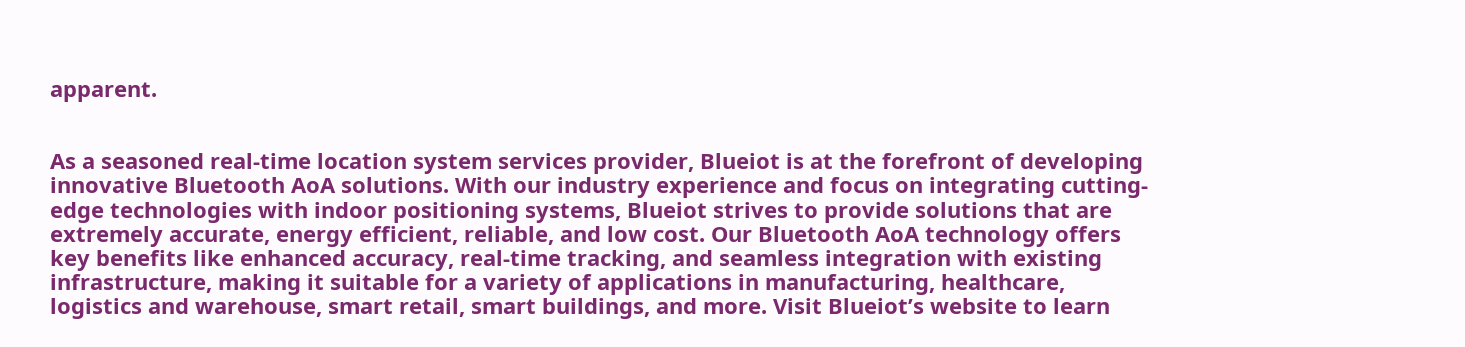apparent.


As a seasoned real-time location system services provider, Blueiot is at the forefront of developing innovative Bluetooth AoA solutions. With our industry experience and focus on integrating cutting-edge technologies with indoor positioning systems, Blueiot strives to provide solutions that are extremely accurate, energy efficient, reliable, and low cost. Our Bluetooth AoA technology offers key benefits like enhanced accuracy, real-time tracking, and seamless integration with existing infrastructure, making it suitable for a variety of applications in manufacturing, healthcare, logistics and warehouse, smart retail, smart buildings, and more. Visit Blueiot’s website to learn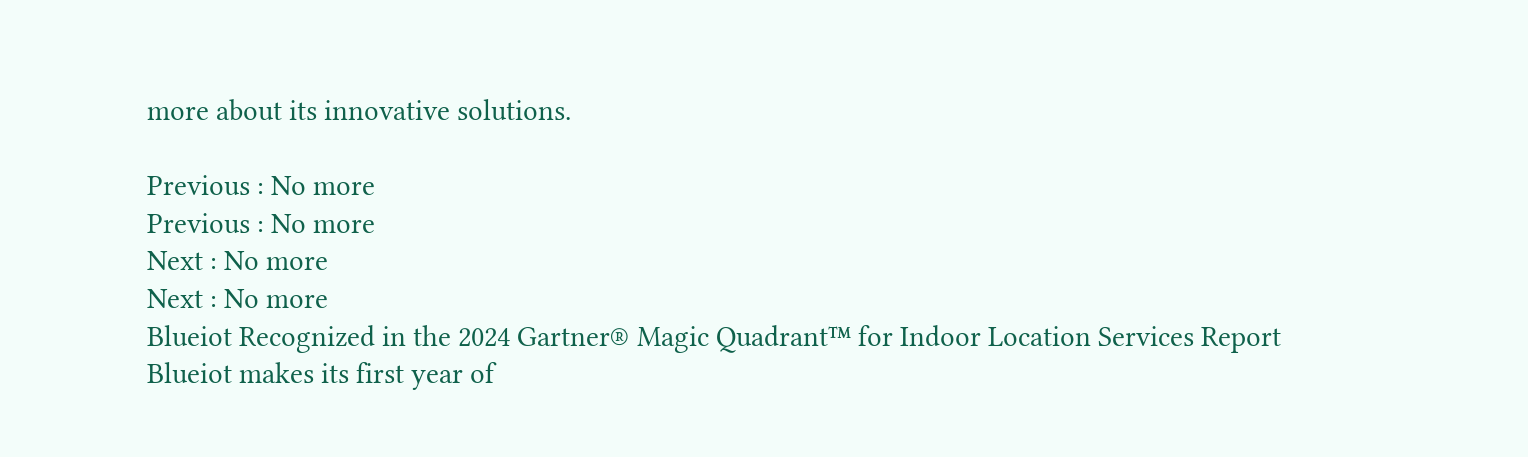more about its innovative solutions.

Previous : No more
Previous : No more
Next : No more
Next : No more
Blueiot Recognized in the 2024 Gartner® Magic Quadrant™ for Indoor Location Services Report
Blueiot makes its first year of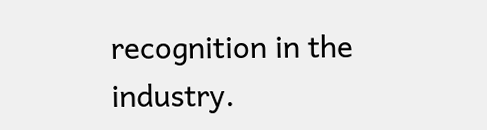recognition in the industry.